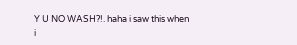Y U NO WASH?!. haha i saw this when i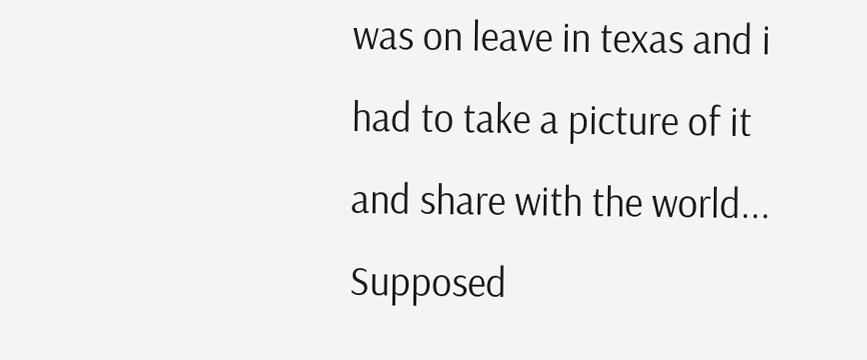was on leave in texas and i had to take a picture of it and share with the world... Supposed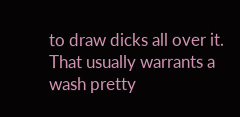to draw dicks all over it. That usually warrants a wash pretty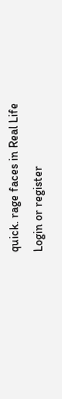quick. rage faces in Real Life
Login or register